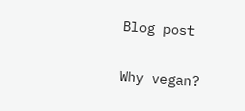Blog post

Why vegan?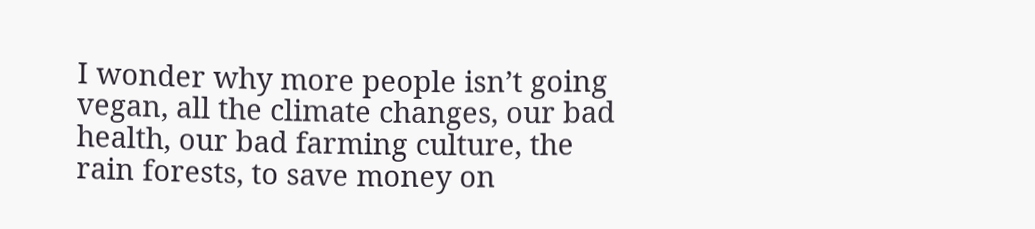I wonder why more people isn’t going vegan, all the climate changes, our bad health, our bad farming culture, the rain forests, to save money on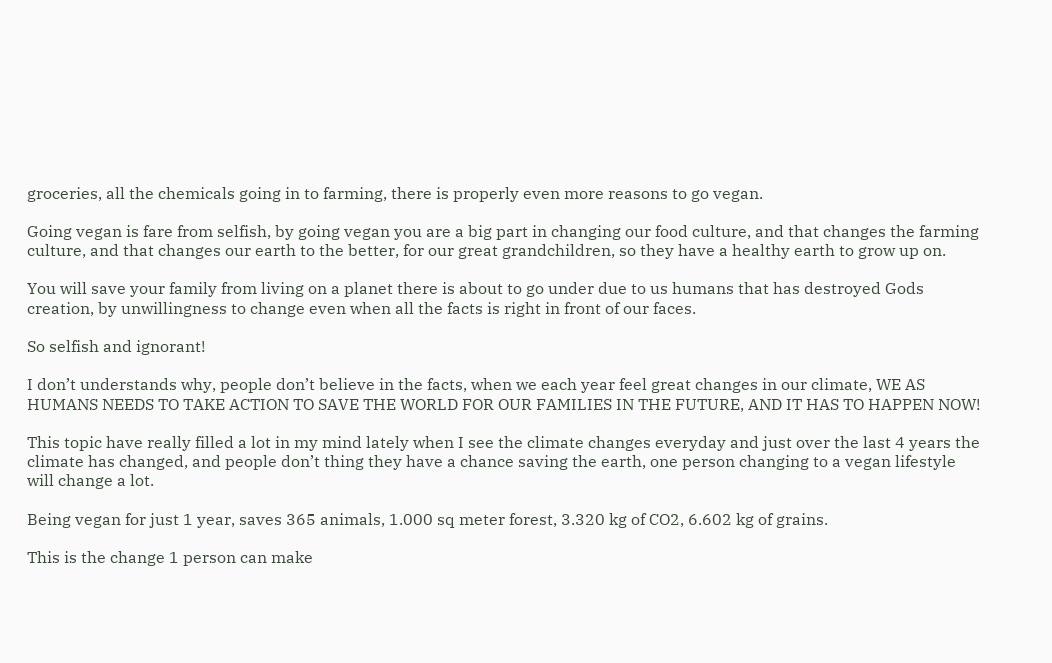groceries, all the chemicals going in to farming, there is properly even more reasons to go vegan.

Going vegan is fare from selfish, by going vegan you are a big part in changing our food culture, and that changes the farming culture, and that changes our earth to the better, for our great grandchildren, so they have a healthy earth to grow up on.

You will save your family from living on a planet there is about to go under due to us humans that has destroyed Gods creation, by unwillingness to change even when all the facts is right in front of our faces.

So selfish and ignorant!

I don’t understands why, people don’t believe in the facts, when we each year feel great changes in our climate, WE AS HUMANS NEEDS TO TAKE ACTION TO SAVE THE WORLD FOR OUR FAMILIES IN THE FUTURE, AND IT HAS TO HAPPEN NOW!

This topic have really filled a lot in my mind lately when I see the climate changes everyday and just over the last 4 years the climate has changed, and people don’t thing they have a chance saving the earth, one person changing to a vegan lifestyle will change a lot.

Being vegan for just 1 year, saves 365 animals, 1.000 sq meter forest, 3.320 kg of CO2, 6.602 kg of grains.

This is the change 1 person can make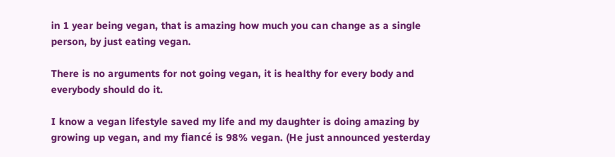in 1 year being vegan, that is amazing how much you can change as a single person, by just eating vegan.

There is no arguments for not going vegan, it is healthy for every body and everybody should do it.

I know a vegan lifestyle saved my life and my daughter is doing amazing by growing up vegan, and my fiancé is 98% vegan. (He just announced yesterday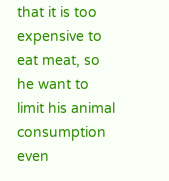that it is too expensive to eat meat, so he want to limit his animal consumption even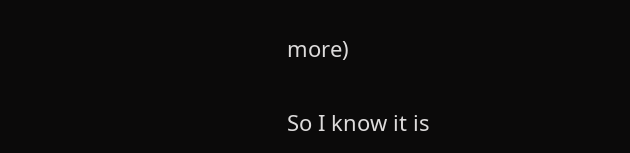more)

So I know it is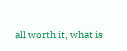all worth it, what is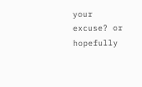your excuse? or hopefully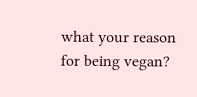what your reason for being vegan?